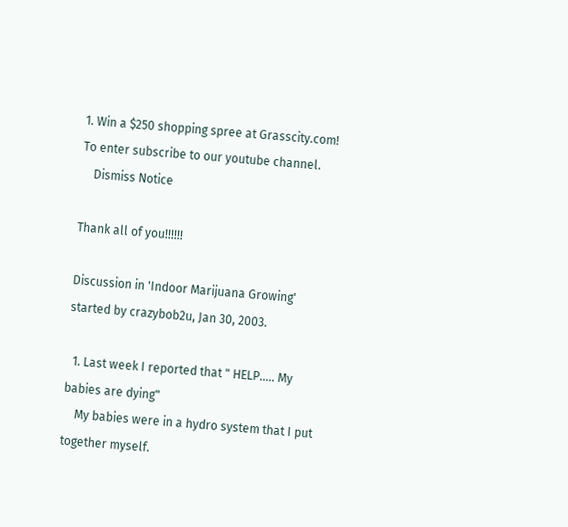1. Win a $250 shopping spree at Grasscity.com! To enter subscribe to our youtube channel.
    Dismiss Notice

Thank all of you!!!!!!

Discussion in 'Indoor Marijuana Growing' started by crazybob2u, Jan 30, 2003.

  1. Last week I reported that " HELP..... My babies are dying"
    My babies were in a hydro system that I put together myself.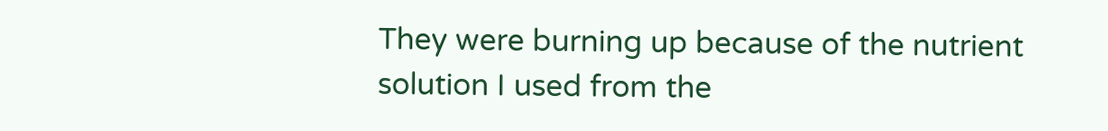They were burning up because of the nutrient solution I used from the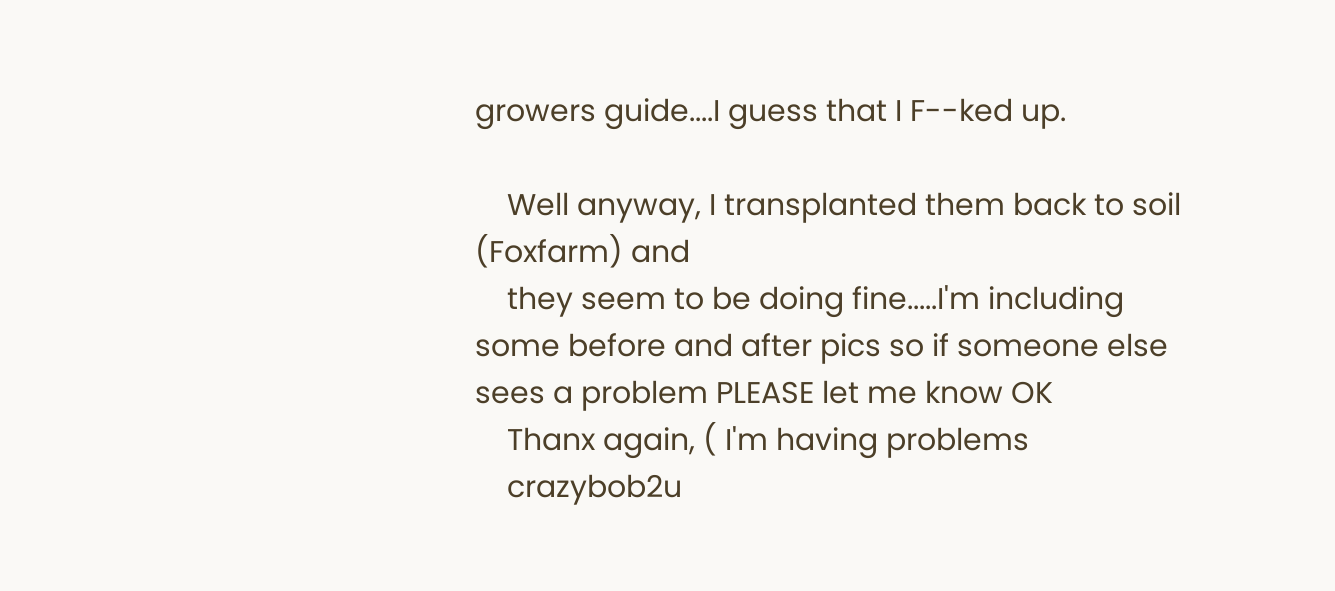growers guide....I guess that I F--ked up.

    Well anyway, I transplanted them back to soil (Foxfarm) and
    they seem to be doing fine.....I'm including some before and after pics so if someone else sees a problem PLEASE let me know OK
    Thanx again, ( I'm having problems
    crazybob2u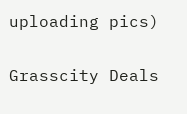uploading pics)

Grasscity Deals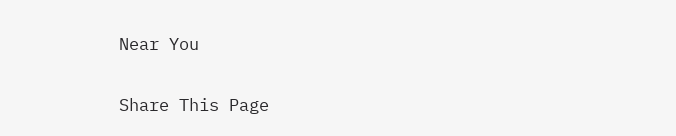Near You


Share This Page